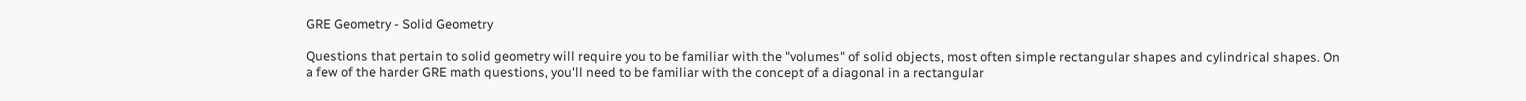GRE Geometry - Solid Geometry

Questions that pertain to solid geometry will require you to be familiar with the "volumes" of solid objects, most often simple rectangular shapes and cylindrical shapes. On a few of the harder GRE math questions, you'll need to be familiar with the concept of a diagonal in a rectangular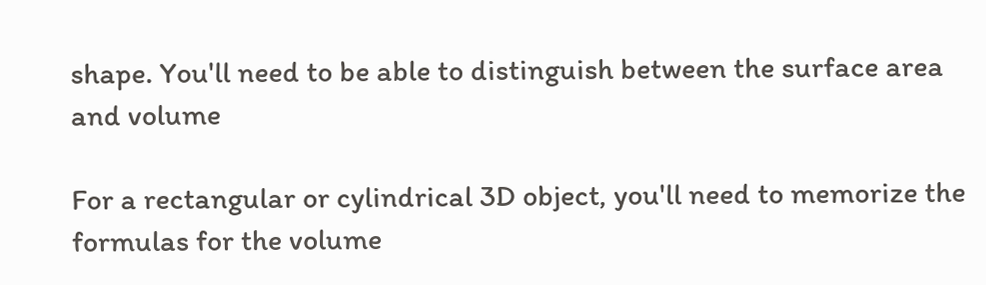shape. You'll need to be able to distinguish between the surface area and volume

For a rectangular or cylindrical 3D object, you'll need to memorize the formulas for the volume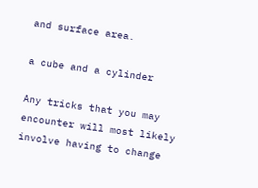and surface area.

a cube and a cylinder

Any tricks that you may encounter will most likely involve having to change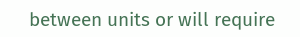between units or will require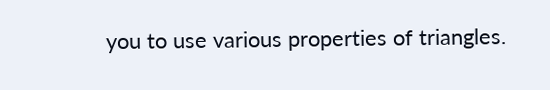you to use various properties of triangles.